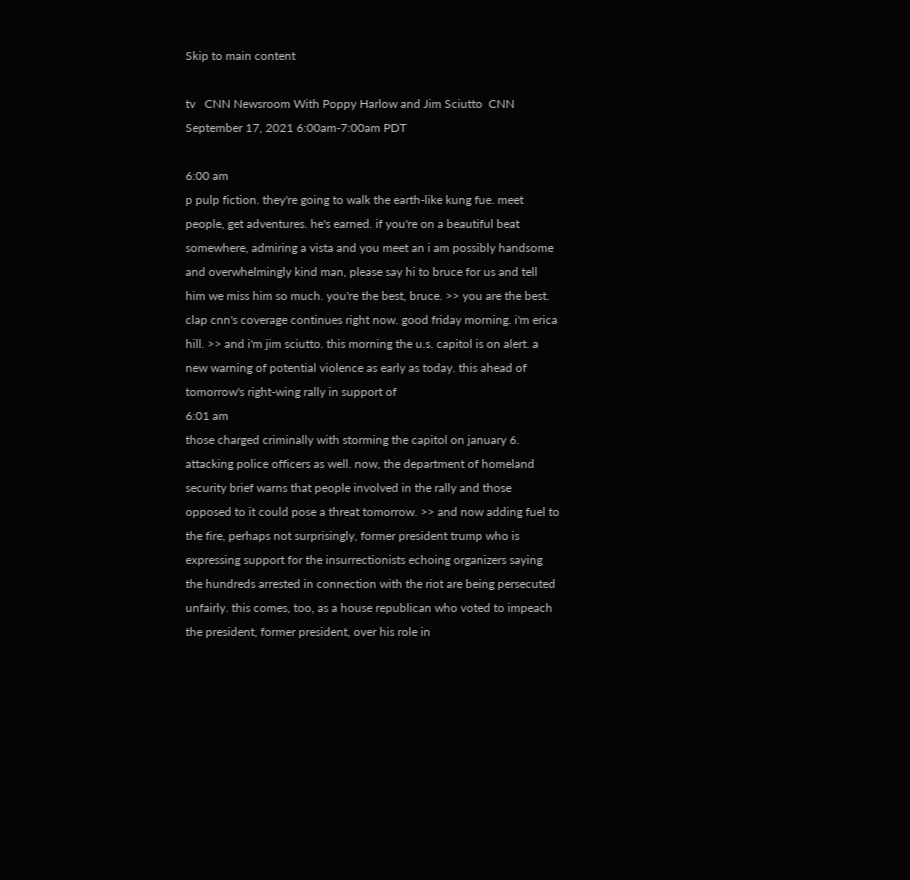Skip to main content

tv   CNN Newsroom With Poppy Harlow and Jim Sciutto  CNN  September 17, 2021 6:00am-7:00am PDT

6:00 am
p pulp fiction. they're going to walk the earth-like kung fue. meet people, get adventures. he's earned. if you're on a beautiful beat somewhere, admiring a vista and you meet an i am possibly handsome and overwhelmingly kind man, please say hi to bruce for us and tell him we miss him so much. you're the best, bruce. >> you are the best. clap cnn's coverage continues right now. good friday morning. i'm erica hill. >> and i'm jim sciutto. this morning the u.s. capitol is on alert. a new warning of potential violence as early as today. this ahead of tomorrow's right-wing rally in support of
6:01 am
those charged criminally with storming the capitol on january 6. attacking police officers as well. now, the department of homeland security brief warns that people involved in the rally and those opposed to it could pose a threat tomorrow. >> and now adding fuel to the fire, perhaps not surprisingly, former president trump who is expressing support for the insurrectionists echoing organizers saying the hundreds arrested in connection with the riot are being persecuted unfairly. this comes, too, as a house republican who voted to impeach the president, former president, over his role in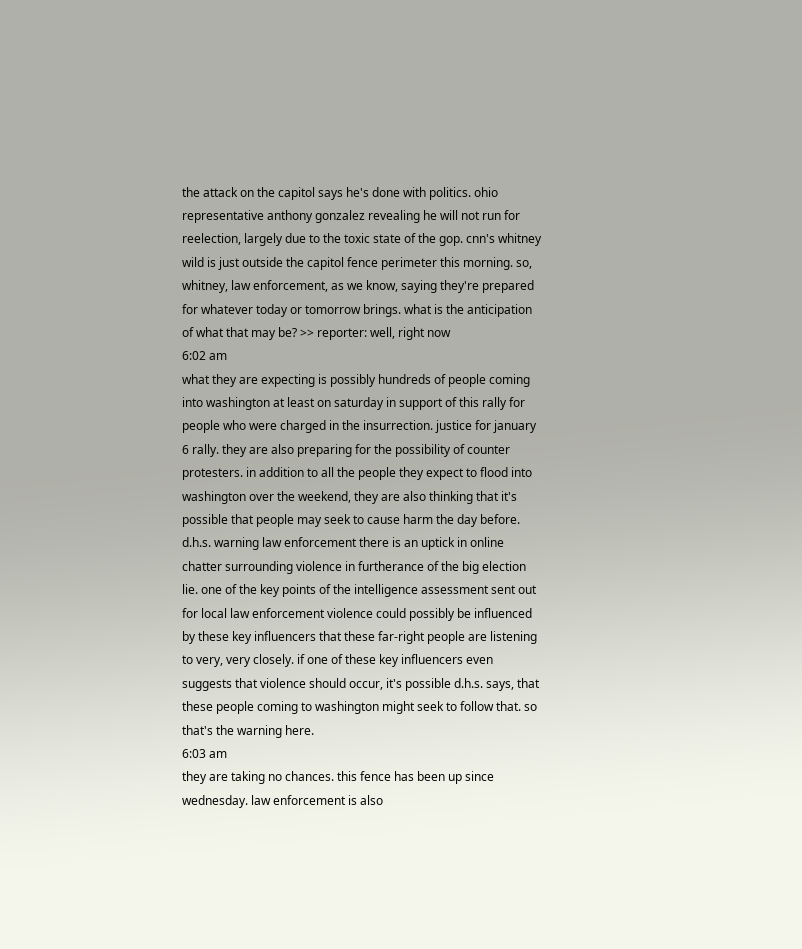the attack on the capitol says he's done with politics. ohio representative anthony gonzalez revealing he will not run for reelection, largely due to the toxic state of the gop. cnn's whitney wild is just outside the capitol fence perimeter this morning. so, whitney, law enforcement, as we know, saying they're prepared for whatever today or tomorrow brings. what is the anticipation of what that may be? >> reporter: well, right now
6:02 am
what they are expecting is possibly hundreds of people coming into washington at least on saturday in support of this rally for people who were charged in the insurrection. justice for january 6 rally. they are also preparing for the possibility of counter protesters. in addition to all the people they expect to flood into washington over the weekend, they are also thinking that it's possible that people may seek to cause harm the day before. d.h.s. warning law enforcement there is an uptick in online chatter surrounding violence in furtherance of the big election lie. one of the key points of the intelligence assessment sent out for local law enforcement violence could possibly be influenced by these key influencers that these far-right people are listening to very, very closely. if one of these key influencers even suggests that violence should occur, it's possible d.h.s. says, that these people coming to washington might seek to follow that. so that's the warning here.
6:03 am
they are taking no chances. this fence has been up since wednesday. law enforcement is also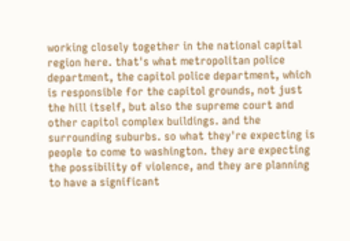working closely together in the national capital region here. that's what metropolitan police department, the capitol police department, which is responsible for the capitol grounds, not just the hill itself, but also the supreme court and other capitol complex buildings. and the surrounding suburbs. so what they're expecting is people to come to washington. they are expecting the possibility of violence, and they are planning to have a significant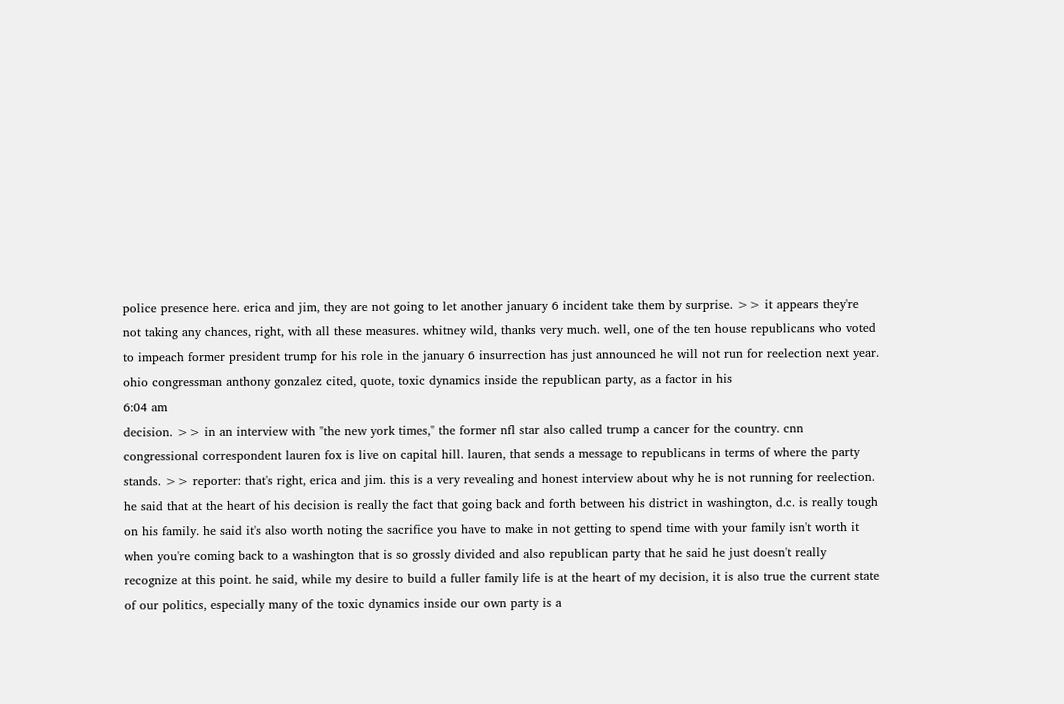police presence here. erica and jim, they are not going to let another january 6 incident take them by surprise. >> it appears they're not taking any chances, right, with all these measures. whitney wild, thanks very much. well, one of the ten house republicans who voted to impeach former president trump for his role in the january 6 insurrection has just announced he will not run for reelection next year. ohio congressman anthony gonzalez cited, quote, toxic dynamics inside the republican party, as a factor in his
6:04 am
decision. >> in an interview with "the new york times," the former nfl star also called trump a cancer for the country. cnn congressional correspondent lauren fox is live on capital hill. lauren, that sends a message to republicans in terms of where the party stands. >> reporter: that's right, erica and jim. this is a very revealing and honest interview about why he is not running for reelection. he said that at the heart of his decision is really the fact that going back and forth between his district in washington, d.c. is really tough on his family. he said it's also worth noting the sacrifice you have to make in not getting to spend time with your family isn't worth it when you're coming back to a washington that is so grossly divided and also republican party that he said he just doesn't really recognize at this point. he said, while my desire to build a fuller family life is at the heart of my decision, it is also true the current state of our politics, especially many of the toxic dynamics inside our own party is a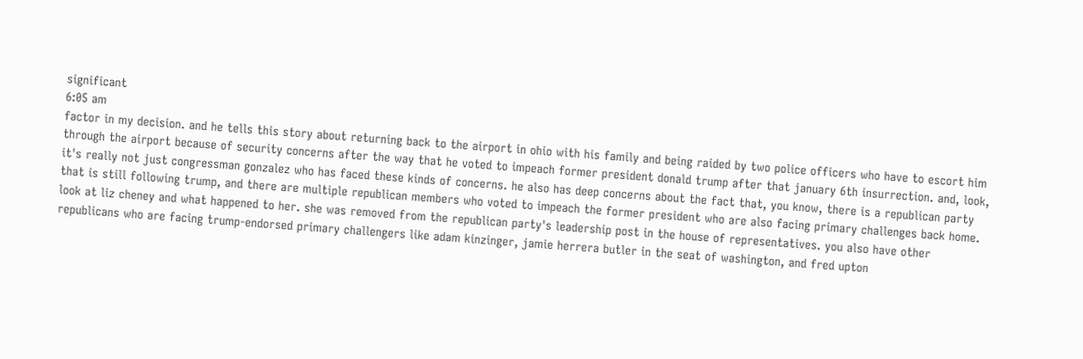significant
6:05 am
factor in my decision. and he tells this story about returning back to the airport in ohio with his family and being raided by two police officers who have to escort him through the airport because of security concerns after the way that he voted to impeach former president donald trump after that january 6th insurrection. and, look, it's really not just congressman gonzalez who has faced these kinds of concerns. he also has deep concerns about the fact that, you know, there is a republican party that is still following trump, and there are multiple republican members who voted to impeach the former president who are also facing primary challenges back home. look at liz cheney and what happened to her. she was removed from the republican party's leadership post in the house of representatives. you also have other republicans who are facing trump-endorsed primary challengers like adam kinzinger, jamie herrera butler in the seat of washington, and fred upton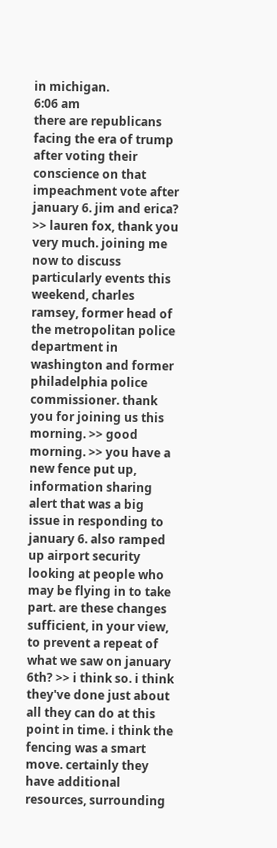in michigan.
6:06 am
there are republicans facing the era of trump after voting their conscience on that impeachment vote after january 6. jim and erica? >> lauren fox, thank you very much. joining me now to discuss particularly events this weekend, charles ramsey, former head of the metropolitan police department in washington and former philadelphia police commissioner. thank you for joining us this morning. >> good morning. >> you have a new fence put up, information sharing alert that was a big issue in responding to january 6. also ramped up airport security looking at people who may be flying in to take part. are these changes sufficient, in your view, to prevent a repeat of what we saw on january 6th? >> i think so. i think they've done just about all they can do at this point in time. i think the fencing was a smart move. certainly they have additional resources, surrounding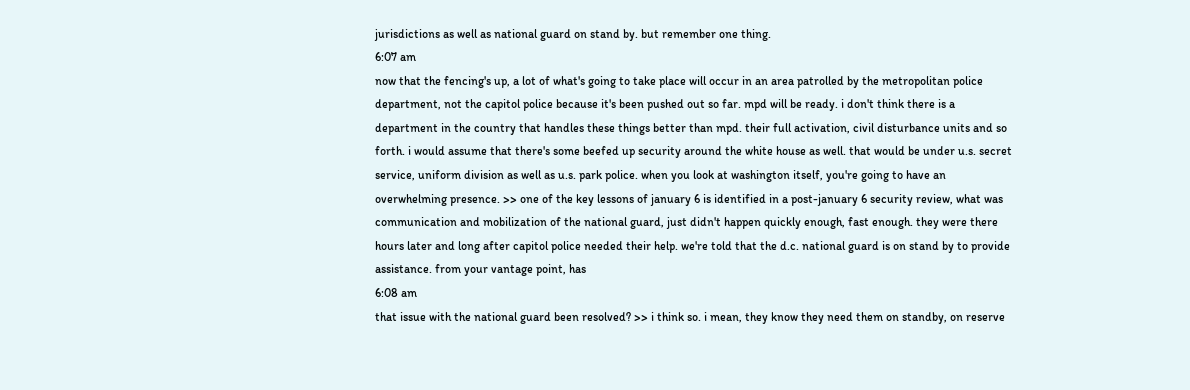jurisdictions as well as national guard on stand by. but remember one thing.
6:07 am
now that the fencing's up, a lot of what's going to take place will occur in an area patrolled by the metropolitan police department, not the capitol police because it's been pushed out so far. mpd will be ready. i don't think there is a department in the country that handles these things better than mpd. their full activation, civil disturbance units and so forth. i would assume that there's some beefed up security around the white house as well. that would be under u.s. secret service, uniform division as well as u.s. park police. when you look at washington itself, you're going to have an overwhelming presence. >> one of the key lessons of january 6 is identified in a post-january 6 security review, what was communication and mobilization of the national guard, just didn't happen quickly enough, fast enough. they were there hours later and long after capitol police needed their help. we're told that the d.c. national guard is on stand by to provide assistance. from your vantage point, has
6:08 am
that issue with the national guard been resolved? >> i think so. i mean, they know they need them on standby, on reserve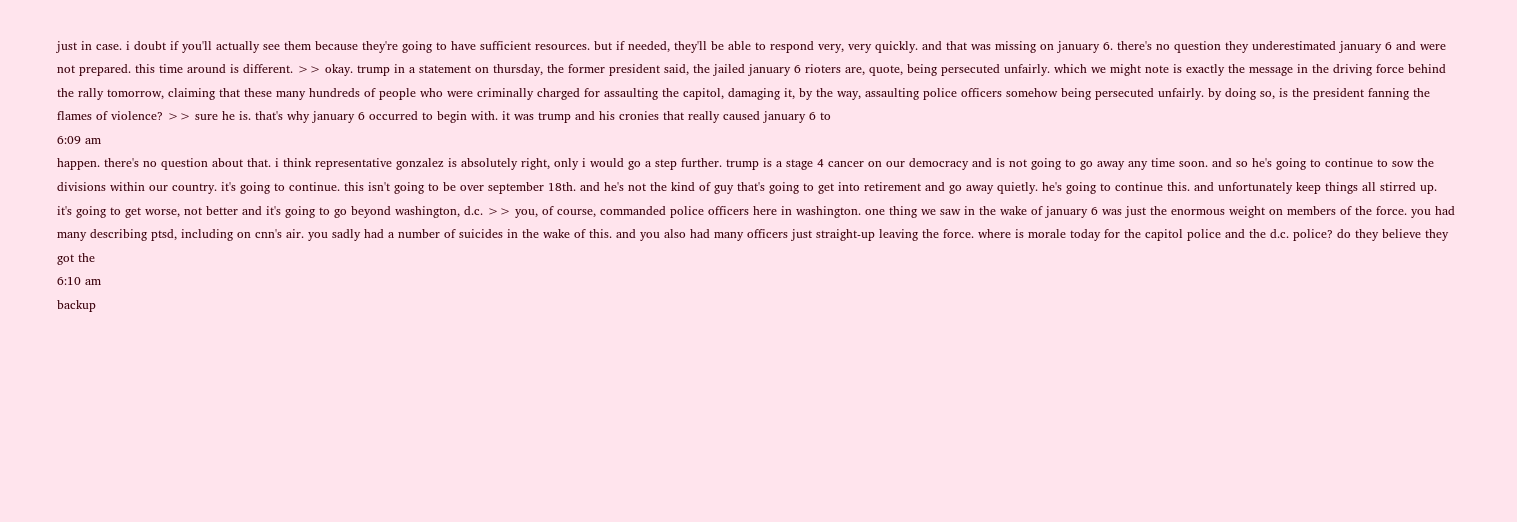just in case. i doubt if you'll actually see them because they're going to have sufficient resources. but if needed, they'll be able to respond very, very quickly. and that was missing on january 6. there's no question they underestimated january 6 and were not prepared. this time around is different. >> okay. trump in a statement on thursday, the former president said, the jailed january 6 rioters are, quote, being persecuted unfairly. which we might note is exactly the message in the driving force behind the rally tomorrow, claiming that these many hundreds of people who were criminally charged for assaulting the capitol, damaging it, by the way, assaulting police officers somehow being persecuted unfairly. by doing so, is the president fanning the flames of violence? >> sure he is. that's why january 6 occurred to begin with. it was trump and his cronies that really caused january 6 to
6:09 am
happen. there's no question about that. i think representative gonzalez is absolutely right, only i would go a step further. trump is a stage 4 cancer on our democracy and is not going to go away any time soon. and so he's going to continue to sow the divisions within our country. it's going to continue. this isn't going to be over september 18th. and he's not the kind of guy that's going to get into retirement and go away quietly. he's going to continue this. and unfortunately keep things all stirred up. it's going to get worse, not better and it's going to go beyond washington, d.c. >> you, of course, commanded police officers here in washington. one thing we saw in the wake of january 6 was just the enormous weight on members of the force. you had many describing ptsd, including on cnn's air. you sadly had a number of suicides in the wake of this. and you also had many officers just straight-up leaving the force. where is morale today for the capitol police and the d.c. police? do they believe they got the
6:10 am
backup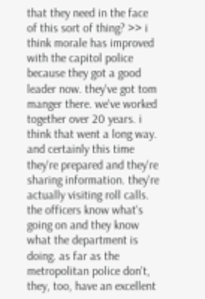that they need in the face of this sort of thing? >> i think morale has improved with the capitol police because they got a good leader now. they've got tom manger there. we've worked together over 20 years. i think that went a long way. and certainly this time they're prepared and they're sharing information. they're actually visiting roll calls. the officers know what's going on and they know what the department is doing. as far as the metropolitan police don't, they, too, have an excellent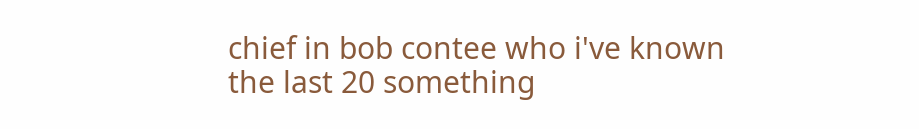chief in bob contee who i've known the last 20 something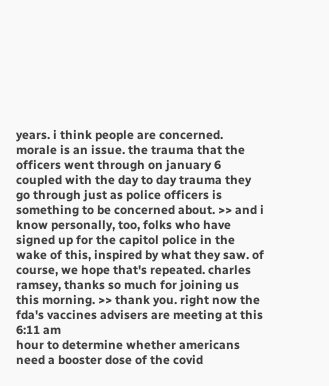years. i think people are concerned. morale is an issue. the trauma that the officers went through on january 6 coupled with the day to day trauma they go through just as police officers is something to be concerned about. >> and i know personally, too, folks who have signed up for the capitol police in the wake of this, inspired by what they saw. of course, we hope that's repeated. charles ramsey, thanks so much for joining us this morning. >> thank you. right now the fda's vaccines advisers are meeting at this
6:11 am
hour to determine whether americans need a booster dose of the covid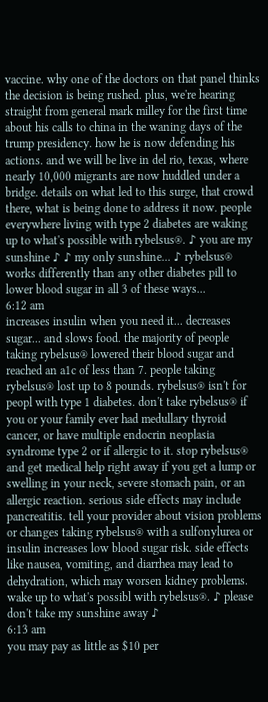vaccine. why one of the doctors on that panel thinks the decision is being rushed. plus, we're hearing straight from general mark milley for the first time about his calls to china in the waning days of the trump presidency. how he is now defending his actions. and we will be live in del rio, texas, where nearly 10,000 migrants are now huddled under a bridge. details on what led to this surge, that crowd there, what is being done to address it now. people everywhere living with type 2 diabetes are waking up to what's possible with rybelsus®. ♪ you are my sunshine ♪ ♪ my only sunshine... ♪ rybelsus® works differently than any other diabetes pill to lower blood sugar in all 3 of these ways...
6:12 am
increases insulin when you need it... decreases sugar... and slows food. the majority of people taking rybelsus® lowered their blood sugar and reached an a1c of less than 7. people taking rybelsus® lost up to 8 pounds. rybelsus® isn't for peopl with type 1 diabetes. don't take rybelsus® if you or your family ever had medullary thyroid cancer, or have multiple endocrin neoplasia syndrome type 2 or if allergic to it. stop rybelsus® and get medical help right away if you get a lump or swelling in your neck, severe stomach pain, or an allergic reaction. serious side effects may include pancreatitis. tell your provider about vision problems or changes taking rybelsus® with a sulfonylurea or insulin increases low blood sugar risk. side effects like nausea, vomiting, and diarrhea may lead to dehydration, which may worsen kidney problems. wake up to what's possibl with rybelsus®. ♪ please don't take my sunshine away ♪
6:13 am
you may pay as little as $10 per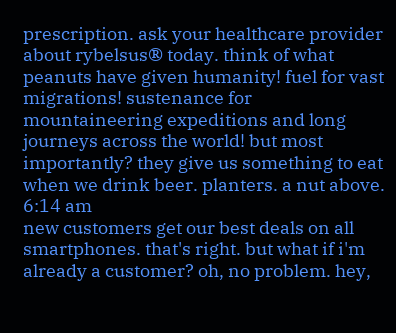prescription. ask your healthcare provider about rybelsus® today. think of what peanuts have given humanity! fuel for vast migrations! sustenance for mountaineering expeditions and long journeys across the world! but most importantly? they give us something to eat when we drink beer. planters. a nut above.
6:14 am
new customers get our best deals on all smartphones. that's right. but what if i'm already a customer? oh, no problem. hey,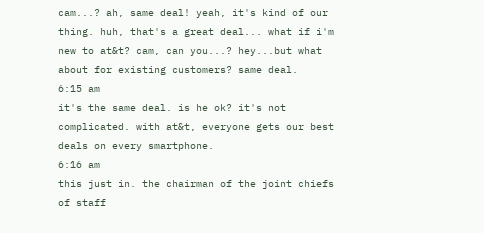cam...? ah, same deal! yeah, it's kind of our thing. huh, that's a great deal... what if i'm new to at&t? cam, can you...? hey...but what about for existing customers? same deal.
6:15 am
it's the same deal. is he ok? it's not complicated. with at&t, everyone gets our best deals on every smartphone.
6:16 am
this just in. the chairman of the joint chiefs of staff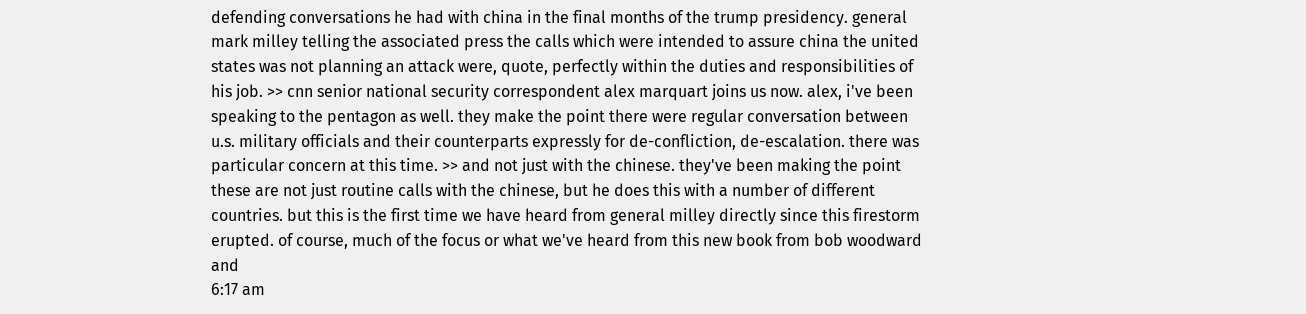defending conversations he had with china in the final months of the trump presidency. general mark milley telling the associated press the calls which were intended to assure china the united states was not planning an attack were, quote, perfectly within the duties and responsibilities of his job. >> cnn senior national security correspondent alex marquart joins us now. alex, i've been speaking to the pentagon as well. they make the point there were regular conversation between u.s. military officials and their counterparts expressly for de-confliction, de-escalation. there was particular concern at this time. >> and not just with the chinese. they've been making the point these are not just routine calls with the chinese, but he does this with a number of different countries. but this is the first time we have heard from general milley directly since this firestorm erupted. of course, much of the focus or what we've heard from this new book from bob woodward and
6:17 am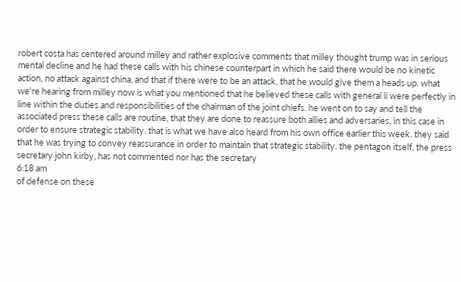robert costa has centered around milley and rather explosive comments that milley thought trump was in serious mental decline and he had these calls with his chinese counterpart in which he said there would be no kinetic action, no attack against china, and that if there were to be an attack, that he would give them a heads up. what we're hearing from milley now is what you mentioned that he believed these calls with general li were perfectly in line within the duties and responsibilities of the chairman of the joint chiefs. he went on to say and tell the associated press these calls are routine, that they are done to reassure both allies and adversaries, in this case in order to ensure strategic stability. that is what we have also heard from his own office earlier this week. they said that he was trying to convey reassurance in order to maintain that strategic stability. the pentagon itself, the press secretary john kirby, has not commented nor has the secretary
6:18 am
of defense on these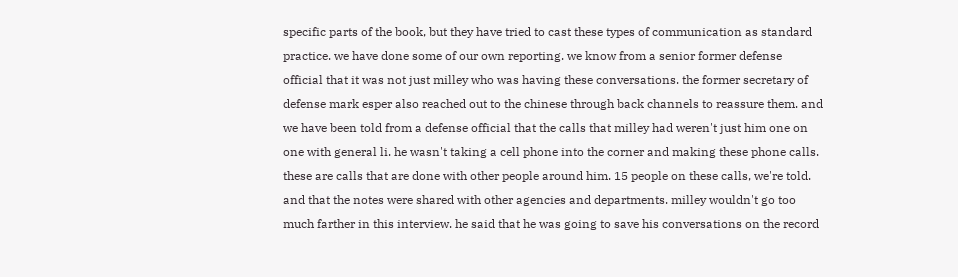specific parts of the book, but they have tried to cast these types of communication as standard practice. we have done some of our own reporting. we know from a senior former defense official that it was not just milley who was having these conversations. the former secretary of defense mark esper also reached out to the chinese through back channels to reassure them. and we have been told from a defense official that the calls that milley had weren't just him one on one with general li. he wasn't taking a cell phone into the corner and making these phone calls. these are calls that are done with other people around him. 15 people on these calls, we're told. and that the notes were shared with other agencies and departments. milley wouldn't go too much farther in this interview. he said that he was going to save his conversations on the record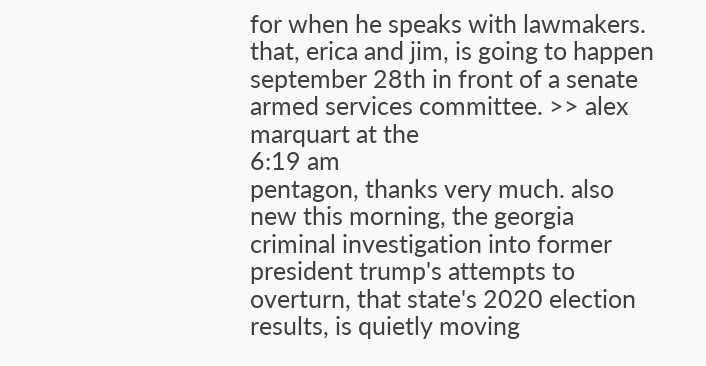for when he speaks with lawmakers. that, erica and jim, is going to happen september 28th in front of a senate armed services committee. >> alex marquart at the
6:19 am
pentagon, thanks very much. also new this morning, the georgia criminal investigation into former president trump's attempts to overturn, that state's 2020 election results, is quietly moving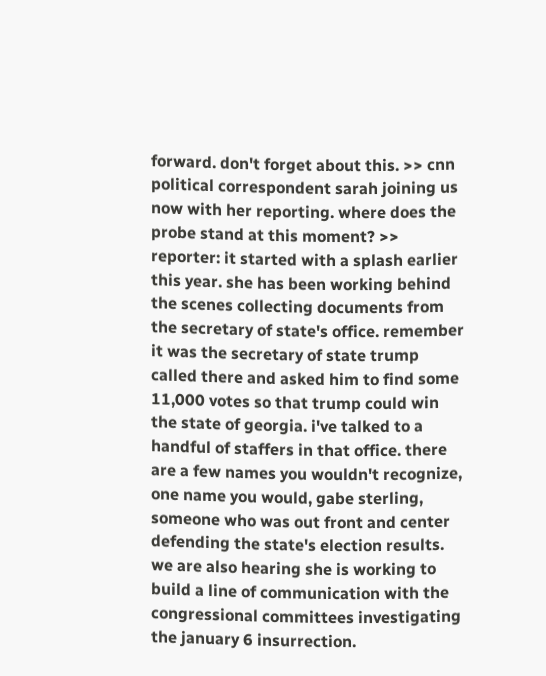forward. don't forget about this. >> cnn political correspondent sarah joining us now with her reporting. where does the probe stand at this moment? >> reporter: it started with a splash earlier this year. she has been working behind the scenes collecting documents from the secretary of state's office. remember it was the secretary of state trump called there and asked him to find some 11,000 votes so that trump could win the state of georgia. i've talked to a handful of staffers in that office. there are a few names you wouldn't recognize, one name you would, gabe sterling, someone who was out front and center defending the state's election results. we are also hearing she is working to build a line of communication with the congressional committees investigating the january 6 insurrection.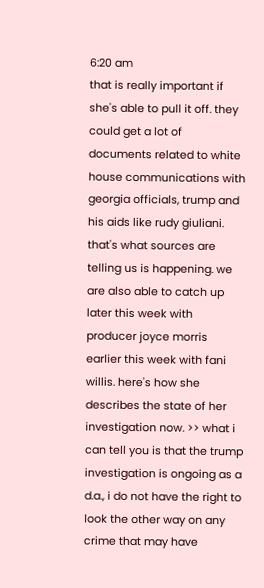6:20 am
that is really important if she's able to pull it off. they could get a lot of documents related to white house communications with georgia officials, trump and his aids like rudy giuliani. that's what sources are telling us is happening. we are also able to catch up later this week with producer joyce morris earlier this week with fani willis. here's how she describes the state of her investigation now. >> what i can tell you is that the trump investigation is ongoing as a d.a., i do not have the right to look the other way on any crime that may have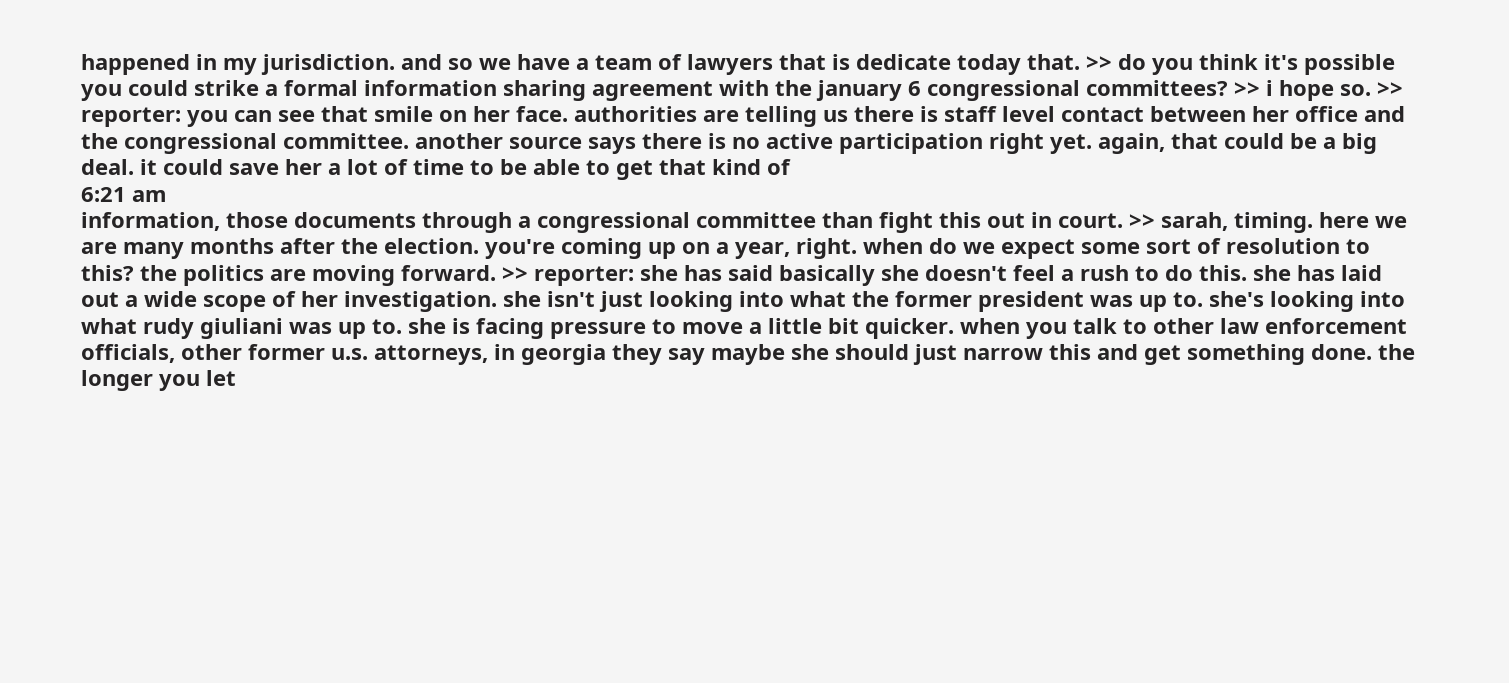happened in my jurisdiction. and so we have a team of lawyers that is dedicate today that. >> do you think it's possible you could strike a formal information sharing agreement with the january 6 congressional committees? >> i hope so. >> reporter: you can see that smile on her face. authorities are telling us there is staff level contact between her office and the congressional committee. another source says there is no active participation right yet. again, that could be a big deal. it could save her a lot of time to be able to get that kind of
6:21 am
information, those documents through a congressional committee than fight this out in court. >> sarah, timing. here we are many months after the election. you're coming up on a year, right. when do we expect some sort of resolution to this? the politics are moving forward. >> reporter: she has said basically she doesn't feel a rush to do this. she has laid out a wide scope of her investigation. she isn't just looking into what the former president was up to. she's looking into what rudy giuliani was up to. she is facing pressure to move a little bit quicker. when you talk to other law enforcement officials, other former u.s. attorneys, in georgia they say maybe she should just narrow this and get something done. the longer you let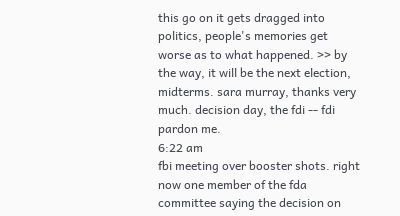this go on it gets dragged into politics, people's memories get worse as to what happened. >> by the way, it will be the next election, midterms. sara murray, thanks very much. decision day, the fdi -- fdi pardon me.
6:22 am
fbi meeting over booster shots. right now one member of the fda committee saying the decision on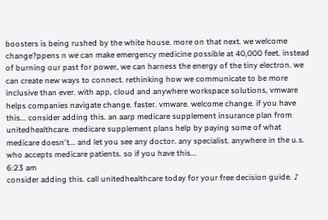boosters is being rushed by the white house. more on that next. we welcome change?ppens n we can make emergency medicine possible at 40,000 feet. instead of burning our past for power, we can harness the energy of the tiny electron. we can create new ways to connect. rethinking how we communicate to be more inclusive than ever. with app, cloud and anywhere workspace solutions, vmware helps companies navigate change. faster. vmware. welcome change. if you have this... consider adding this. an aarp medicare supplement insurance plan from unitedhealthcare. medicare supplement plans help by paying some of what medicare doesn't... and let you see any doctor. any specialist. anywhere in the u.s. who accepts medicare patients. so if you have this...
6:23 am
consider adding this. call unitedhealthcare today for your free decision guide. ♪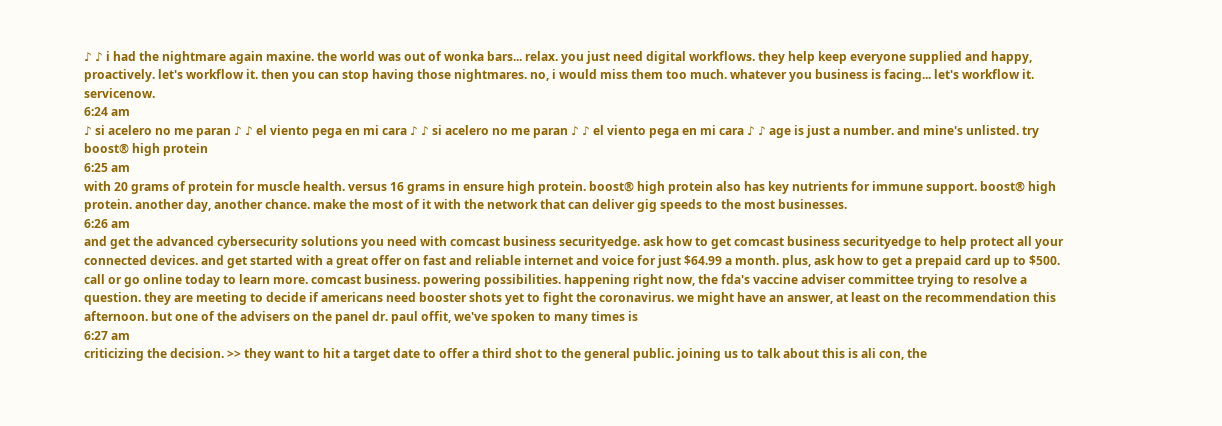♪ ♪ i had the nightmare again maxine. the world was out of wonka bars... relax. you just need digital workflows. they help keep everyone supplied and happy, proactively. let's workflow it. then you can stop having those nightmares. no, i would miss them too much. whatever you business is facing... let's workflow it. servicenow.
6:24 am
♪ si acelero no me paran ♪ ♪ el viento pega en mi cara ♪ ♪ si acelero no me paran ♪ ♪ el viento pega en mi cara ♪ ♪ age is just a number. and mine's unlisted. try boost® high protein
6:25 am
with 20 grams of protein for muscle health. versus 16 grams in ensure high protein. boost® high protein also has key nutrients for immune support. boost® high protein. another day, another chance. make the most of it with the network that can deliver gig speeds to the most businesses.
6:26 am
and get the advanced cybersecurity solutions you need with comcast business securityedge. ask how to get comcast business securityedge to help protect all your connected devices. and get started with a great offer on fast and reliable internet and voice for just $64.99 a month. plus, ask how to get a prepaid card up to $500. call or go online today to learn more. comcast business. powering possibilities. happening right now, the fda's vaccine adviser committee trying to resolve a question. they are meeting to decide if americans need booster shots yet to fight the coronavirus. we might have an answer, at least on the recommendation this afternoon. but one of the advisers on the panel dr. paul offit, we've spoken to many times is
6:27 am
criticizing the decision. >> they want to hit a target date to offer a third shot to the general public. joining us to talk about this is ali con, the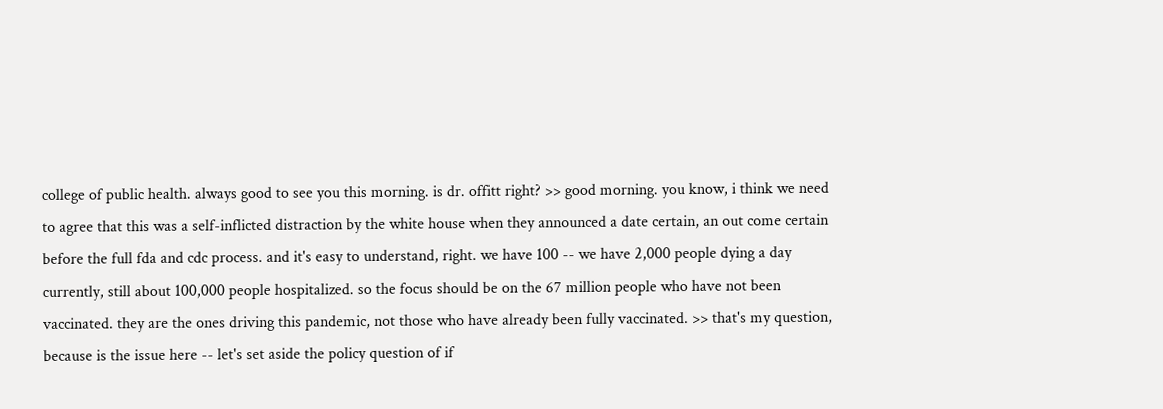college of public health. always good to see you this morning. is dr. offitt right? >> good morning. you know, i think we need to agree that this was a self-inflicted distraction by the white house when they announced a date certain, an out come certain before the full fda and cdc process. and it's easy to understand, right. we have 100 -- we have 2,000 people dying a day currently, still about 100,000 people hospitalized. so the focus should be on the 67 million people who have not been vaccinated. they are the ones driving this pandemic, not those who have already been fully vaccinated. >> that's my question, because is the issue here -- let's set aside the policy question of if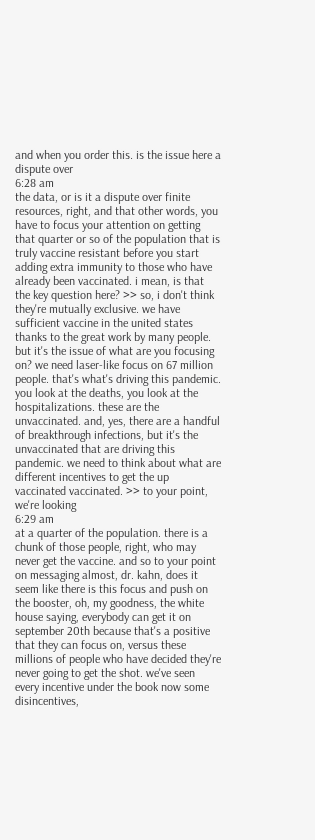and when you order this. is the issue here a dispute over
6:28 am
the data, or is it a dispute over finite resources, right, and that other words, you have to focus your attention on getting that quarter or so of the population that is truly vaccine resistant before you start adding extra immunity to those who have already been vaccinated. i mean, is that the key question here? >> so, i don't think they're mutually exclusive. we have sufficient vaccine in the united states thanks to the great work by many people. but it's the issue of what are you focusing on? we need laser-like focus on 67 million people. that's what's driving this pandemic. you look at the deaths, you look at the hospitalizations. these are the unvaccinated. and, yes, there are a handful of breakthrough infections, but it's the unvaccinated that are driving this pandemic. we need to think about what are different incentives to get the up vaccinated vaccinated. >> to your point, we're looking
6:29 am
at a quarter of the population. there is a chunk of those people, right, who may never get the vaccine. and so to your point on messaging almost, dr. kahn, does it seem like there is this focus and push on the booster, oh, my goodness, the white house saying, everybody can get it on september 20th because that's a positive that they can focus on, versus these millions of people who have decided they're never going to get the shot. we've seen every incentive under the book now some disincentives,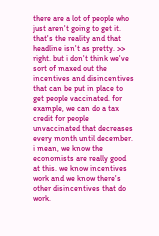there are a lot of people who just aren't going to get it. that's the reality and that headline isn't as pretty. >> right. but i don't think we've sort of maxed out the incentives and disincentives that can be put in place to get people vaccinated. for example, we can do a tax credit for people unvaccinated that decreases every month until december. i mean, we know the economists are really good at this. we know incentives work and we know there's other disincentives that do work.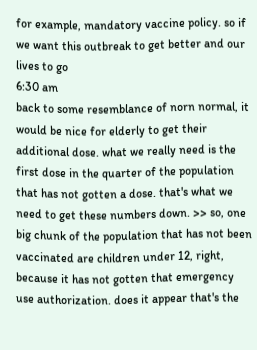for example, mandatory vaccine policy. so if we want this outbreak to get better and our lives to go
6:30 am
back to some resemblance of norn normal, it would be nice for elderly to get their additional dose. what we really need is the first dose in the quarter of the population that has not gotten a dose. that's what we need to get these numbers down. >> so, one big chunk of the population that has not been vaccinated are children under 12, right, because it has not gotten that emergency use authorization. does it appear that's the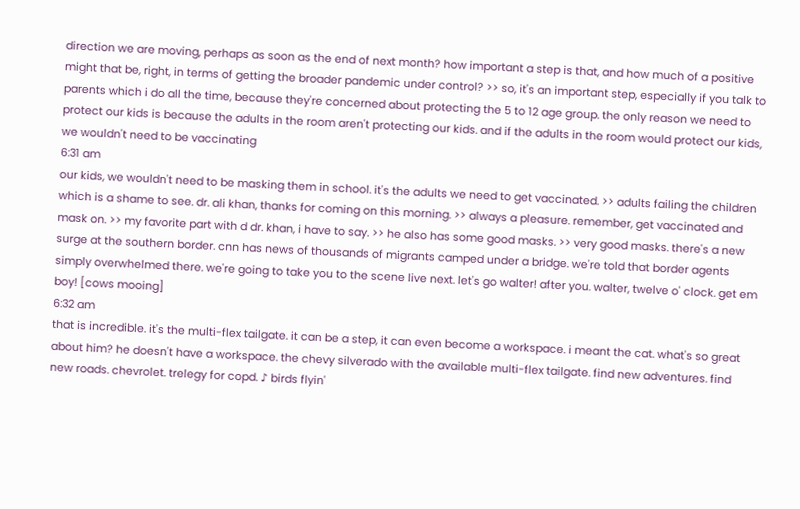direction we are moving, perhaps as soon as the end of next month? how important a step is that, and how much of a positive might that be, right, in terms of getting the broader pandemic under control? >> so, it's an important step, especially if you talk to parents which i do all the time, because they're concerned about protecting the 5 to 12 age group. the only reason we need to protect our kids is because the adults in the room aren't protecting our kids. and if the adults in the room would protect our kids, we wouldn't need to be vaccinating
6:31 am
our kids, we wouldn't need to be masking them in school. it's the adults we need to get vaccinated. >> adults failing the children which is a shame to see. dr. ali khan, thanks for coming on this morning. >> always a pleasure. remember, get vaccinated and mask on. >> my favorite part with d dr. khan, i have to say. >> he also has some good masks. >> very good masks. there's a new surge at the southern border. cnn has news of thousands of migrants camped under a bridge. we're told that border agents simply overwhelmed there. we're going to take you to the scene live next. let's go walter! after you. walter, twelve o' clock. get em boy! [cows mooing]
6:32 am
that is incredible. it's the multi-flex tailgate. it can be a step, it can even become a workspace. i meant the cat. what's so great about him? he doesn't have a workspace. the chevy silverado with the available multi-flex tailgate. find new adventures. find new roads. chevrolet. trelegy for copd. ♪ birds flyin'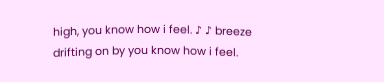high, you know how i feel. ♪ ♪ breeze drifting on by you know how i feel.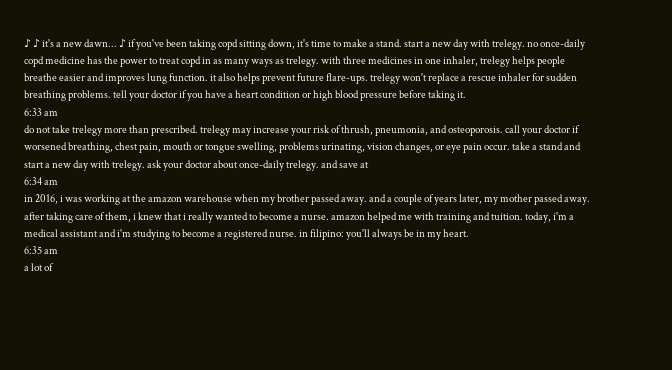♪ ♪ it's a new dawn... ♪ if you've been taking copd sitting down, it's time to make a stand. start a new day with trelegy. no once-daily copd medicine has the power to treat copd in as many ways as trelegy. with three medicines in one inhaler, trelegy helps people breathe easier and improves lung function. it also helps prevent future flare-ups. trelegy won't replace a rescue inhaler for sudden breathing problems. tell your doctor if you have a heart condition or high blood pressure before taking it.
6:33 am
do not take trelegy more than prescribed. trelegy may increase your risk of thrush, pneumonia, and osteoporosis. call your doctor if worsened breathing, chest pain, mouth or tongue swelling, problems urinating, vision changes, or eye pain occur. take a stand and start a new day with trelegy. ask your doctor about once-daily trelegy. and save at
6:34 am
in 2016, i was working at the amazon warehouse when my brother passed away. and a couple of years later, my mother passed away. after taking care of them, i knew that i really wanted to become a nurse. amazon helped me with training and tuition. today, i'm a medical assistant and i'm studying to become a registered nurse. in filipino: you'll always be in my heart.
6:35 am
a lot of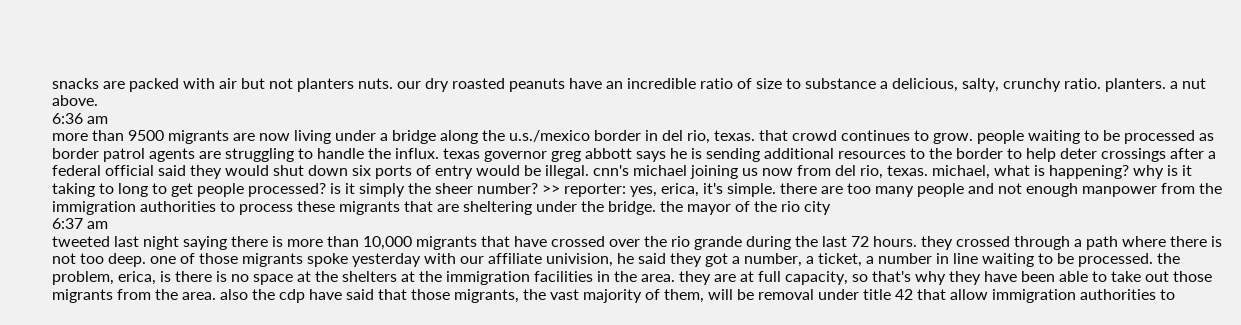snacks are packed with air but not planters nuts. our dry roasted peanuts have an incredible ratio of size to substance a delicious, salty, crunchy ratio. planters. a nut above.
6:36 am
more than 9500 migrants are now living under a bridge along the u.s./mexico border in del rio, texas. that crowd continues to grow. people waiting to be processed as border patrol agents are struggling to handle the influx. texas governor greg abbott says he is sending additional resources to the border to help deter crossings after a federal official said they would shut down six ports of entry would be illegal. cnn's michael joining us now from del rio, texas. michael, what is happening? why is it taking to long to get people processed? is it simply the sheer number? >> reporter: yes, erica, it's simple. there are too many people and not enough manpower from the immigration authorities to process these migrants that are sheltering under the bridge. the mayor of the rio city
6:37 am
tweeted last night saying there is more than 10,000 migrants that have crossed over the rio grande during the last 72 hours. they crossed through a path where there is not too deep. one of those migrants spoke yesterday with our affiliate univision, he said they got a number, a ticket, a number in line waiting to be processed. the problem, erica, is there is no space at the shelters at the immigration facilities in the area. they are at full capacity, so that's why they have been able to take out those migrants from the area. also the cdp have said that those migrants, the vast majority of them, will be removal under title 42 that allow immigration authorities to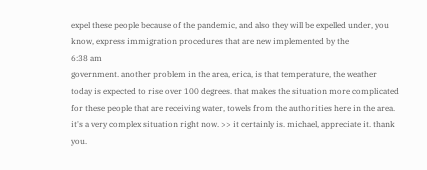expel these people because of the pandemic, and also they will be expelled under, you know, express immigration procedures that are new implemented by the
6:38 am
government. another problem in the area, erica, is that temperature, the weather today is expected to rise over 100 degrees. that makes the situation more complicated for these people that are receiving water, towels from the authorities here in the area. it's a very complex situation right now. >> it certainly is. michael, appreciate it. thank you.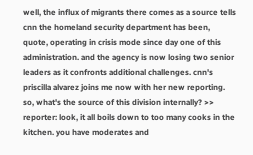well, the influx of migrants there comes as a source tells cnn the homeland security department has been, quote, operating in crisis mode since day one of this administration. and the agency is now losing two senior leaders as it confronts additional challenges. cnn's priscilla alvarez joins me now with her new reporting. so, what's the source of this division internally? >> reporter: look, it all boils down to too many cooks in the kitchen. you have moderates and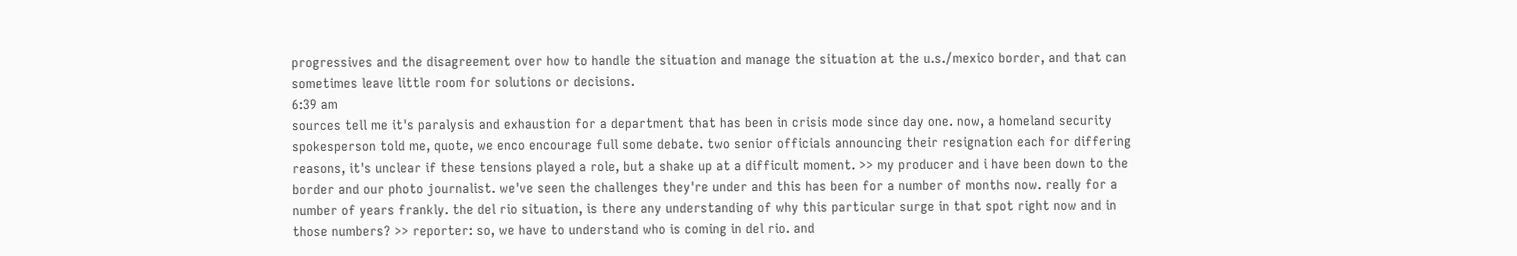progressives and the disagreement over how to handle the situation and manage the situation at the u.s./mexico border, and that can sometimes leave little room for solutions or decisions.
6:39 am
sources tell me it's paralysis and exhaustion for a department that has been in crisis mode since day one. now, a homeland security spokesperson told me, quote, we enco encourage full some debate. two senior officials announcing their resignation each for differing reasons, it's unclear if these tensions played a role, but a shake up at a difficult moment. >> my producer and i have been down to the border and our photo journalist. we've seen the challenges they're under and this has been for a number of months now. really for a number of years frankly. the del rio situation, is there any understanding of why this particular surge in that spot right now and in those numbers? >> reporter: so, we have to understand who is coming in del rio. and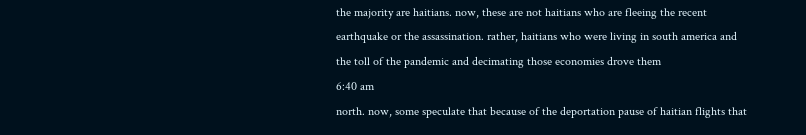the majority are haitians. now, these are not haitians who are fleeing the recent earthquake or the assassination. rather, haitians who were living in south america and the toll of the pandemic and decimating those economies drove them
6:40 am
north. now, some speculate that because of the deportation pause of haitian flights that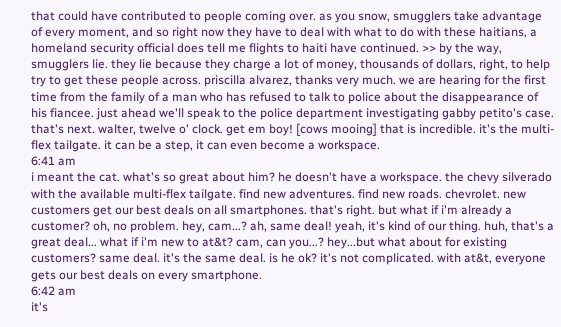that could have contributed to people coming over. as you snow, smugglers take advantage of every moment, and so right now they have to deal with what to do with these haitians, a homeland security official does tell me flights to haiti have continued. >> by the way, smugglers lie. they lie because they charge a lot of money, thousands of dollars, right, to help try to get these people across. priscilla alvarez, thanks very much. we are hearing for the first time from the family of a man who has refused to talk to police about the disappearance of his fiancee. just ahead we'll speak to the police department investigating gabby petito's case. that's next. walter, twelve o' clock. get em boy! [cows mooing] that is incredible. it's the multi-flex tailgate. it can be a step, it can even become a workspace.
6:41 am
i meant the cat. what's so great about him? he doesn't have a workspace. the chevy silverado with the available multi-flex tailgate. find new adventures. find new roads. chevrolet. new customers get our best deals on all smartphones. that's right. but what if i'm already a customer? oh, no problem. hey, cam...? ah, same deal! yeah, it's kind of our thing. huh, that's a great deal... what if i'm new to at&t? cam, can you...? hey...but what about for existing customers? same deal. it's the same deal. is he ok? it's not complicated. with at&t, everyone gets our best deals on every smartphone.
6:42 am
it's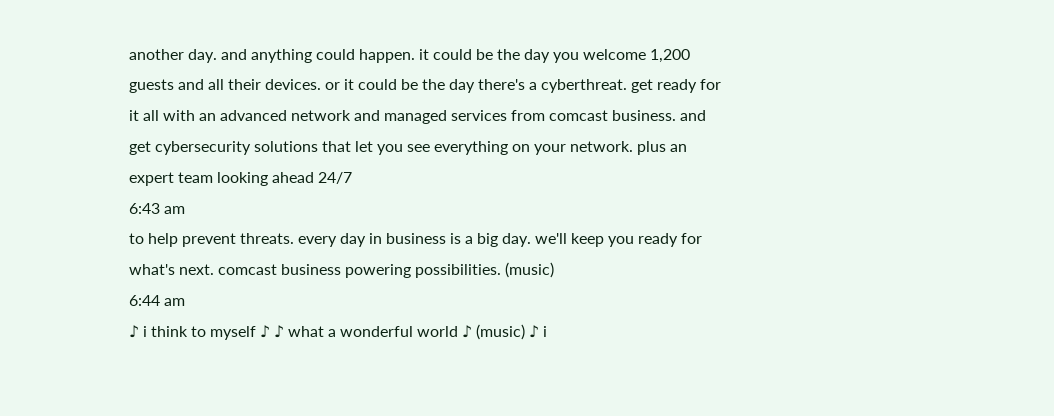another day. and anything could happen. it could be the day you welcome 1,200 guests and all their devices. or it could be the day there's a cyberthreat. get ready for it all with an advanced network and managed services from comcast business. and get cybersecurity solutions that let you see everything on your network. plus an expert team looking ahead 24/7
6:43 am
to help prevent threats. every day in business is a big day. we'll keep you ready for what's next. comcast business powering possibilities. (music)
6:44 am
♪ i think to myself ♪ ♪ what a wonderful world ♪ (music) ♪ i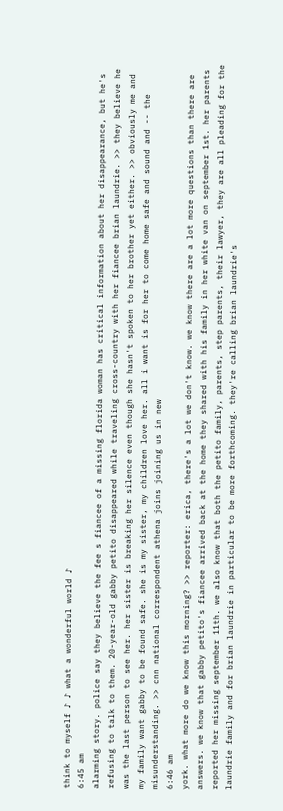think to myself ♪ ♪ what a wonderful world ♪
6:45 am
alarming story. police say they believe the fee s fiancee of a missing florida woman has critical information about her disappearance, but he's refusing to talk to them. 20-year-old gabby petito disappeared while traveling cross-country with her fiancee brian laundrie. >> they believe he was the last person to see her. her sister is breaking her silence even though she hasn't spoken to her brother yet either. >> obviously me and my family want gabby to be found safe. she is my sister, my children love her. all i want is for her to come home safe and sound and -- the misunderstanding. >> cnn national correspondent athena joins joining us in new
6:46 am
york. what more do we know this morning? >> reporter: erica, there's a lot we don't know. we know there are a lot more questions than there are answers. we know that gabby petito's fiancee arrived back at the home they shared with his family in her white van on september 1st. her parents reported her missing september 11th. we also know that both the petito family, parents, step parents, their lawyer, they are all pleading for the laundrie family and for brian laundrie in particular to be more forthcoming. they're calling brian laundrie's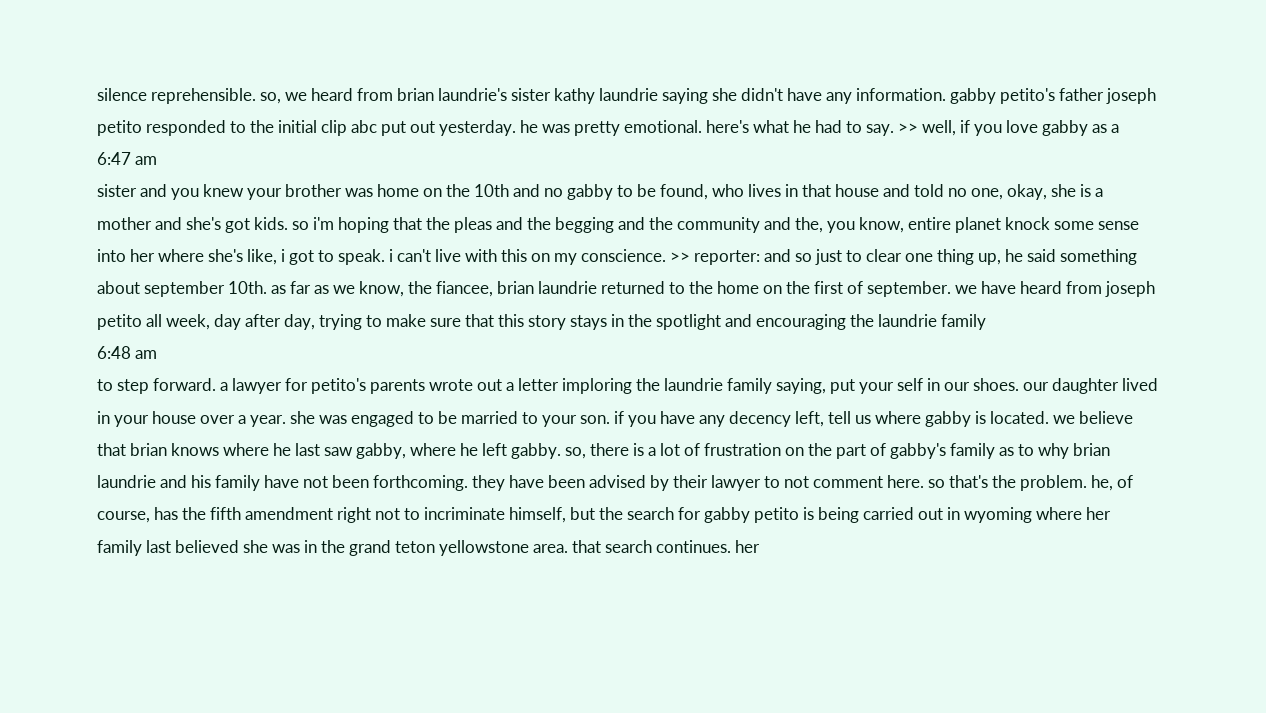silence reprehensible. so, we heard from brian laundrie's sister kathy laundrie saying she didn't have any information. gabby petito's father joseph petito responded to the initial clip abc put out yesterday. he was pretty emotional. here's what he had to say. >> well, if you love gabby as a
6:47 am
sister and you knew your brother was home on the 10th and no gabby to be found, who lives in that house and told no one, okay, she is a mother and she's got kids. so i'm hoping that the pleas and the begging and the community and the, you know, entire planet knock some sense into her where she's like, i got to speak. i can't live with this on my conscience. >> reporter: and so just to clear one thing up, he said something about september 10th. as far as we know, the fiancee, brian laundrie returned to the home on the first of september. we have heard from joseph petito all week, day after day, trying to make sure that this story stays in the spotlight and encouraging the laundrie family
6:48 am
to step forward. a lawyer for petito's parents wrote out a letter imploring the laundrie family saying, put your self in our shoes. our daughter lived in your house over a year. she was engaged to be married to your son. if you have any decency left, tell us where gabby is located. we believe that brian knows where he last saw gabby, where he left gabby. so, there is a lot of frustration on the part of gabby's family as to why brian laundrie and his family have not been forthcoming. they have been advised by their lawyer to not comment here. so that's the problem. he, of course, has the fifth amendment right not to incriminate himself, but the search for gabby petito is being carried out in wyoming where her family last believed she was in the grand teton yellowstone area. that search continues. her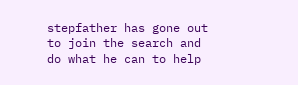stepfather has gone out to join the search and do what he can to help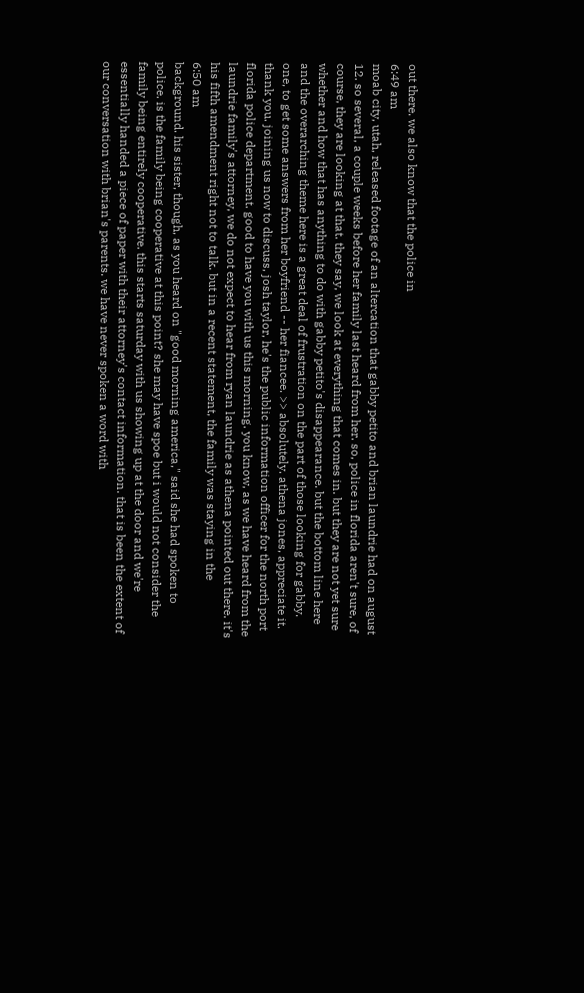out there. we also know that the police in
6:49 am
moab city, utah, released footage of an altercation that gabby petito and brian laundrie had on august 12. so several, a couple weeks before her family last heard from her. so, police in florida aren't sure, of course, they are looking at that. they say, we look at everything that comes in. but they are not yet sure whether and how that has anything to do with gabby petito's disappearance. but the bottom line here and the overarching theme here is a great deal of frustration on the part of those looking for gabby. one, to get some answers from her boyfriend -- her fiancee. >> absolutely. athena jones, appreciate it. thank you. joining us now to discuss, josh taylor, he's the public information officer for the north port florida police department. good to have you with us this morning. you know, as we have heard from the laundrie family's attorney, we do not expect to hear from ryan laundrie as athena pointed out there. it's his fifth amendment right not to talk. but in a recent statement, the family was staying in the
6:50 am
background. his sister, though, as you heard on "good morning america," said she had spoken to police. is the family being cooperative at this point? she may have spoe but i would not consider the family being entirely cooperative. this starts saturday with us showing up at the door and we're essentially handed a piece of paper with their attorney's contact information. that is been the extent of our conversation with brian's parents. we have never spoken a word with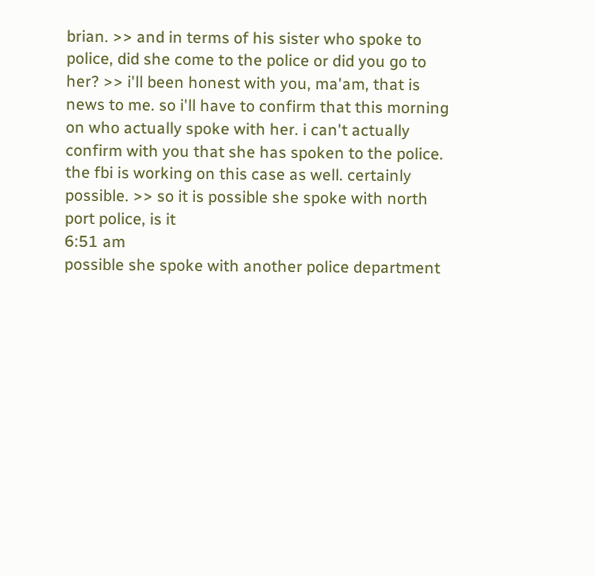brian. >> and in terms of his sister who spoke to police, did she come to the police or did you go to her? >> i'll been honest with you, ma'am, that is news to me. so i'll have to confirm that this morning on who actually spoke with her. i can't actually confirm with you that she has spoken to the police. the fbi is working on this case as well. certainly possible. >> so it is possible she spoke with north port police, is it
6:51 am
possible she spoke with another police department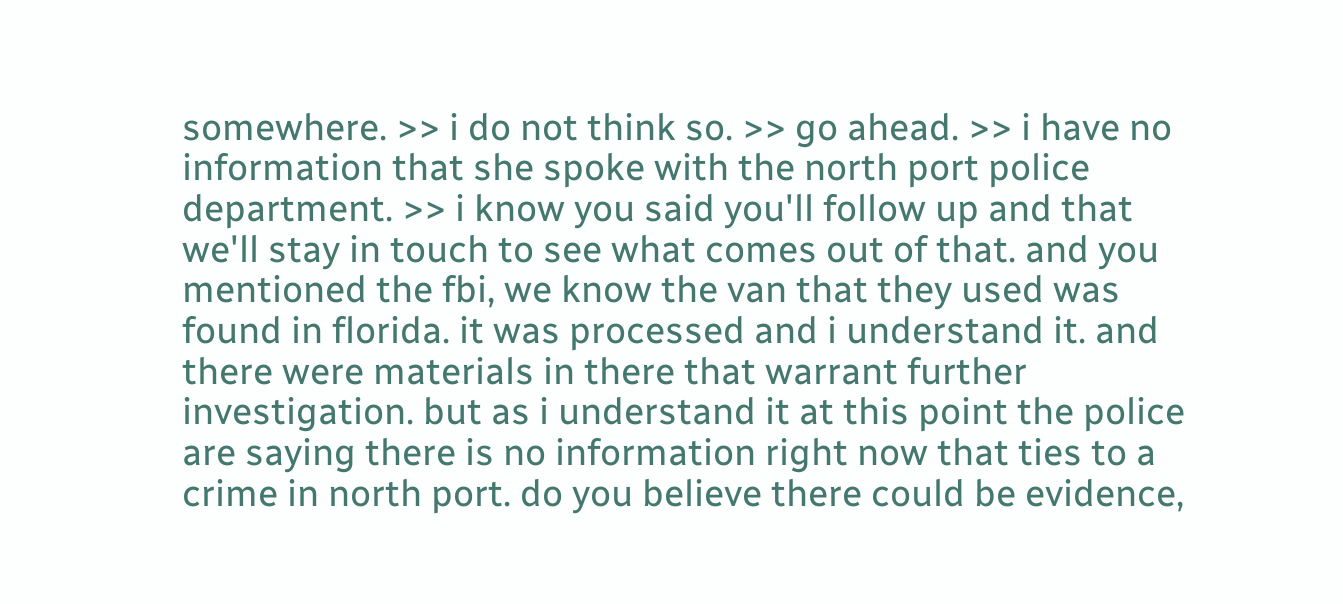somewhere. >> i do not think so. >> go ahead. >> i have no information that she spoke with the north port police department. >> i know you said you'll follow up and that we'll stay in touch to see what comes out of that. and you mentioned the fbi, we know the van that they used was found in florida. it was processed and i understand it. and there were materials in there that warrant further investigation. but as i understand it at this point the police are saying there is no information right now that ties to a crime in north port. do you believe there could be evidence,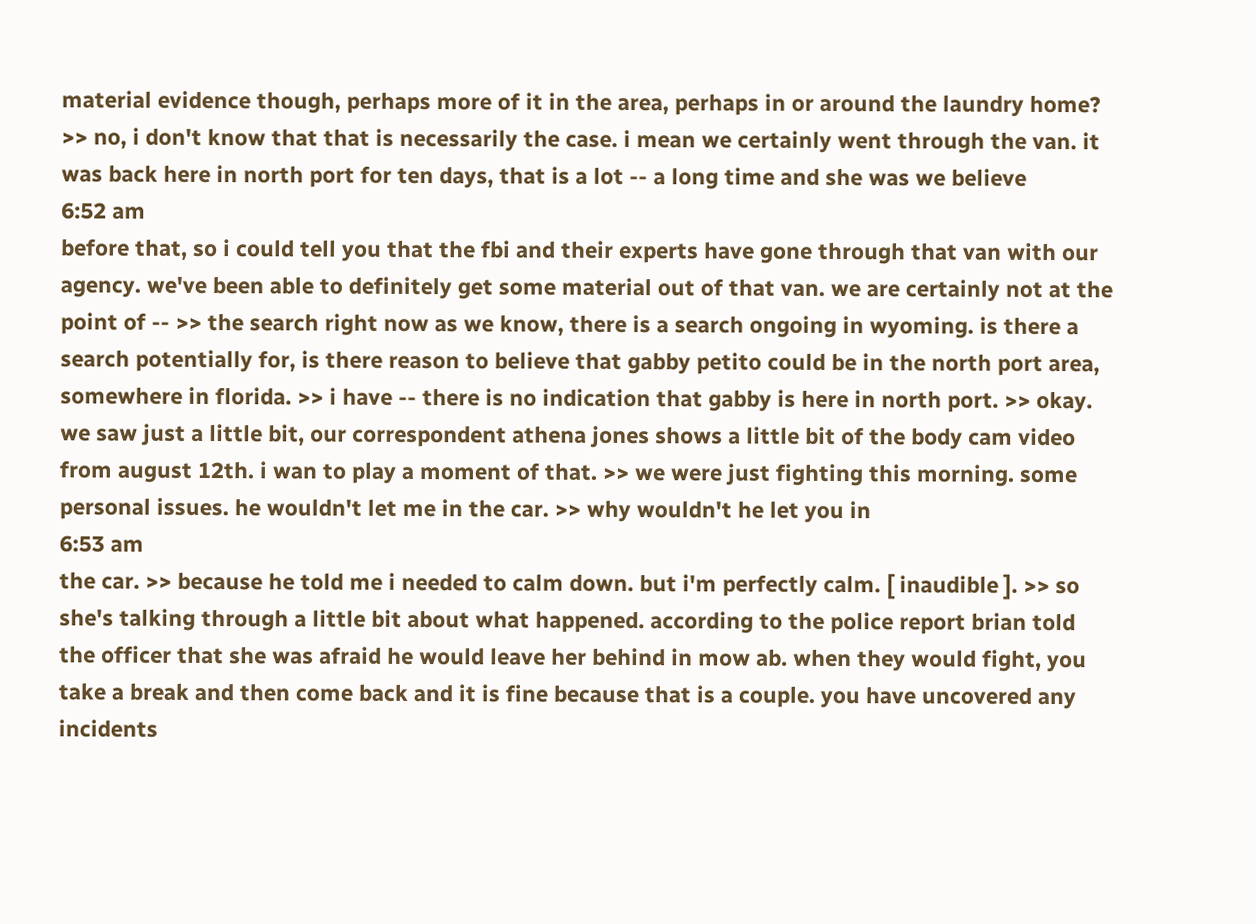material evidence though, perhaps more of it in the area, perhaps in or around the laundry home? >> no, i don't know that that is necessarily the case. i mean we certainly went through the van. it was back here in north port for ten days, that is a lot -- a long time and she was we believe
6:52 am
before that, so i could tell you that the fbi and their experts have gone through that van with our agency. we've been able to definitely get some material out of that van. we are certainly not at the point of -- >> the search right now as we know, there is a search ongoing in wyoming. is there a search potentially for, is there reason to believe that gabby petito could be in the north port area, somewhere in florida. >> i have -- there is no indication that gabby is here in north port. >> okay. we saw just a little bit, our correspondent athena jones shows a little bit of the body cam video from august 12th. i wan to play a moment of that. >> we were just fighting this morning. some personal issues. he wouldn't let me in the car. >> why wouldn't he let you in
6:53 am
the car. >> because he told me i needed to calm down. but i'm perfectly calm. [ inaudible ]. >> so she's talking through a little bit about what happened. according to the police report brian told the officer that she was afraid he would leave her behind in mow ab. when they would fight, you take a break and then come back and it is fine because that is a couple. you have uncovered any incidents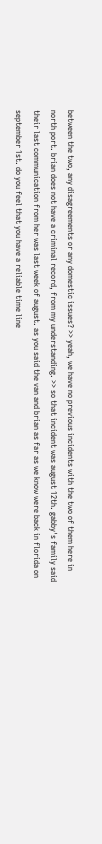between the two, any disagreements or any domestic issues? >> yeah, we have no previous incidents with the two of them here in north port. brian does not have a criminal record, from my understanding. >> so that incident was august 12th. gabby's family said their last communication from her was last week of august. as you said the van and brian as far as we know were back in florida on september 1st. do you feel that you have a reliable time line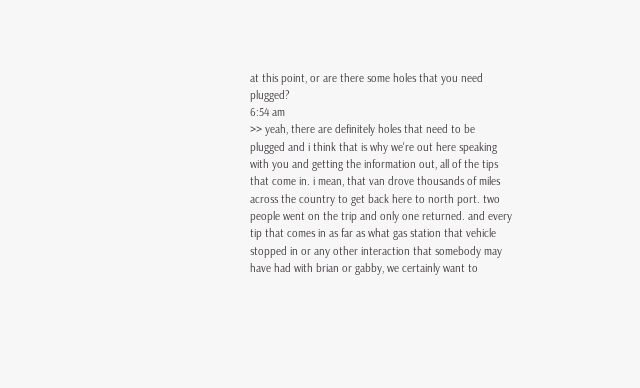at this point, or are there some holes that you need plugged?
6:54 am
>> yeah, there are definitely holes that need to be plugged and i think that is why we're out here speaking with you and getting the information out, all of the tips that come in. i mean, that van drove thousands of miles across the country to get back here to north port. two people went on the trip and only one returned. and every tip that comes in as far as what gas station that vehicle stopped in or any other interaction that somebody may have had with brian or gabby, we certainly want to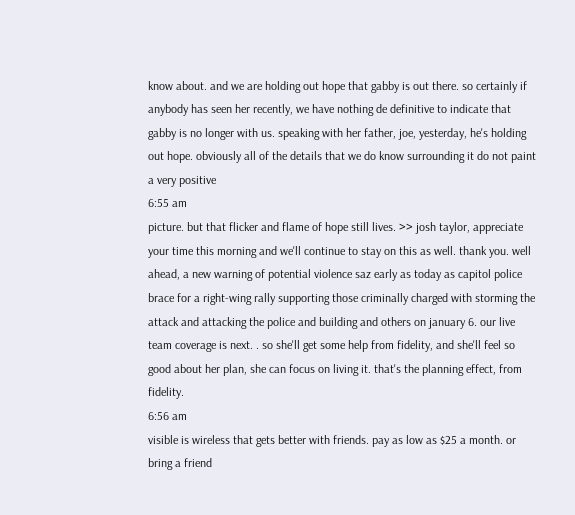know about. and we are holding out hope that gabby is out there. so certainly if anybody has seen her recently, we have nothing de definitive to indicate that gabby is no longer with us. speaking with her father, joe, yesterday, he's holding out hope. obviously all of the details that we do know surrounding it do not paint a very positive
6:55 am
picture. but that flicker and flame of hope still lives. >> josh taylor, appreciate your time this morning and we'll continue to stay on this as well. thank you. well ahead, a new warning of potential violence saz early as today as capitol police brace for a right-wing rally supporting those criminally charged with storming the attack and attacking the police and building and others on january 6. our live team coverage is next. . so she'll get some help from fidelity, and she'll feel so good about her plan, she can focus on living it. that's the planning effect, from fidelity.
6:56 am
visible is wireless that gets better with friends. pay as low as $25 a month. or bring a friend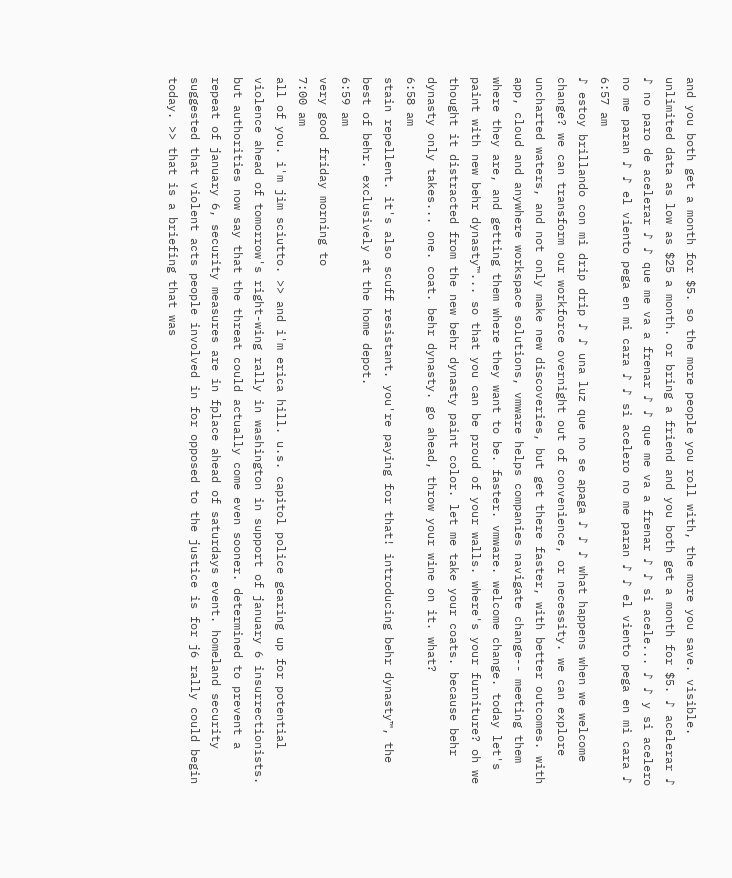and you both get a month for $5. so the more people you roll with, the more you save. visible. unlimited data as low as $25 a month. or bring a friend and you both get a month for $5. ♪ acelerar ♪ ♪ no paro de acelerar ♪ ♪ que me va a frenar ♪ ♪ que me va a frenar ♪ ♪ si acele... ♪ ♪ y si acelero no me paran ♪ ♪ el viento pega en mi cara ♪ ♪ si acelero no me paran ♪ ♪ el viento pega en mi cara ♪
6:57 am
♪ estoy brillando con mi drip drip ♪ ♪ una luz que no se apaga ♪ ♪ ♪ what happens when we welcome change? we can transform our workforce overnight out of convenience, or necessity. we can explore uncharted waters, and not only make new discoveries, but get there faster, with better outcomes. with app, cloud and anywhere workspace solutions, vmware helps companies navigate change-- meeting them where they are, and getting them where they want to be. faster. vmware. welcome change. today let's paint with new behr dynasty™... so that you can be proud of your walls. where's your furniture? oh we thought it distracted from the new behr dynasty paint color. let me take your coats. because behr dynasty only takes... one. coat. behr dynasty. go ahead, throw your wine on it. what?
6:58 am
stain repellent. it's also scuff resistant. you're paying for that! introducing behr dynasty™, the best of behr. exclusively at the home depot.
6:59 am
very good friday morning to
7:00 am
all of you. i'm jim sciutto. >> and i'm erica hill. u.s. capitol police gearing up for potential violence ahead of tomorrow's right-wing rally in washington in support of january 6 insurrectionists. but authorities now say that the threat could actually come even sooner. determined to prevent a repeat of january 6, security measures are in fplace ahead of saturdays event. homeland security suggested that violent acts people involved in for opposed to the justice is for j6 rally could begin today. >> that is a briefing that was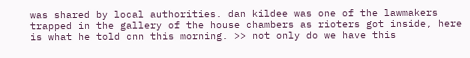was shared by local authorities. dan kildee was one of the lawmakers trapped in the gallery of the house chambers as rioters got inside, here is what he told cnn this morning. >> not only do we have this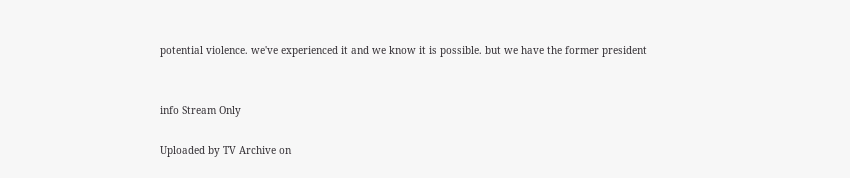potential violence. we've experienced it and we know it is possible. but we have the former president


info Stream Only

Uploaded by TV Archive on